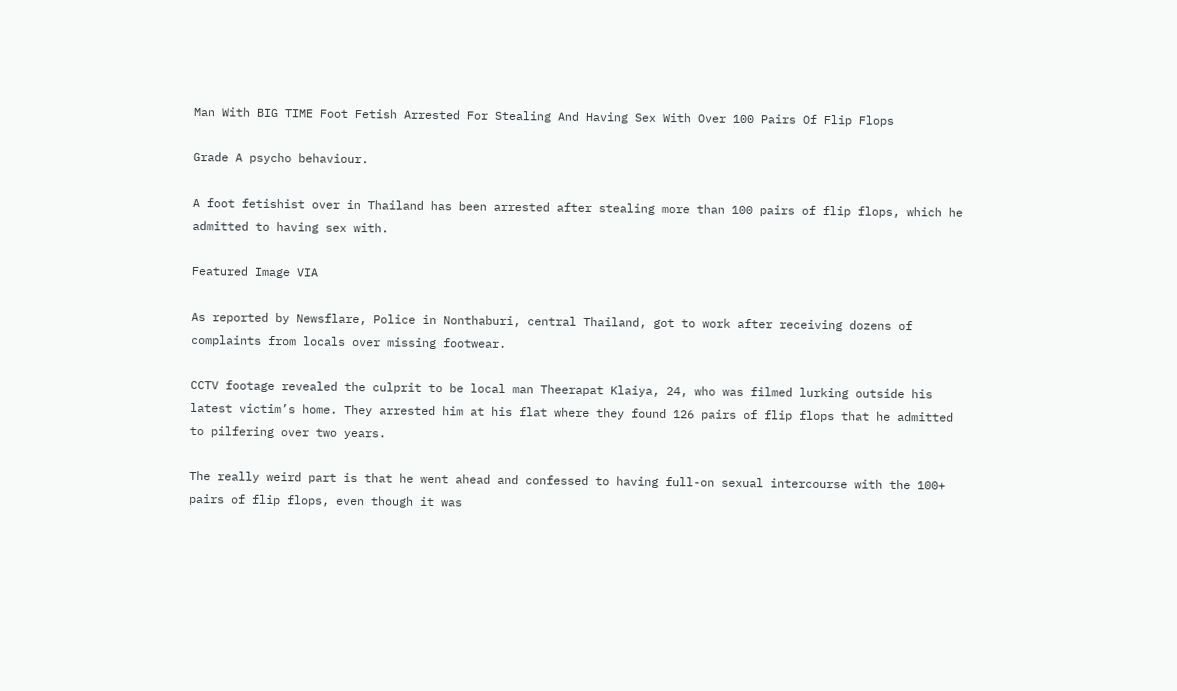Man With BIG TIME Foot Fetish Arrested For Stealing And Having Sex With Over 100 Pairs Of Flip Flops

Grade A psycho behaviour.

A foot fetishist over in Thailand has been arrested after stealing more than 100 pairs of flip flops, which he admitted to having sex with.

Featured Image VIA

As reported by Newsflare, Police in Nonthaburi, central Thailand, got to work after receiving dozens of complaints from locals over missing footwear.

CCTV footage revealed the culprit to be local man Theerapat Klaiya, 24, who was filmed lurking outside his latest victim’s home. They arrested him at his flat where they found 126 pairs of flip flops that he admitted to pilfering over two years.

The really weird part is that he went ahead and confessed to having full-on sexual intercourse with the 100+ pairs of flip flops, even though it was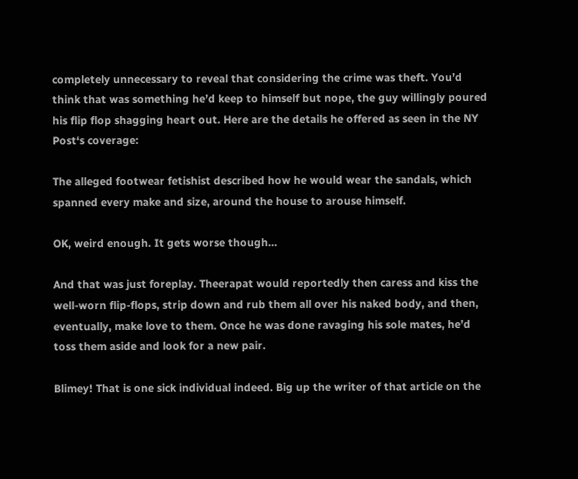completely unnecessary to reveal that considering the crime was theft. You’d think that was something he’d keep to himself but nope, the guy willingly poured his flip flop shagging heart out. Here are the details he offered as seen in the NY Post‘s coverage:

The alleged footwear fetishist described how he would wear the sandals, which spanned every make and size, around the house to arouse himself.

OK, weird enough. It gets worse though…

And that was just foreplay. Theerapat would reportedly then caress and kiss the well-worn flip-flops, strip down and rub them all over his naked body, and then, eventually, make love to them. Once he was done ravaging his sole mates, he’d toss them aside and look for a new pair.

Blimey! That is one sick individual indeed. Big up the writer of that article on the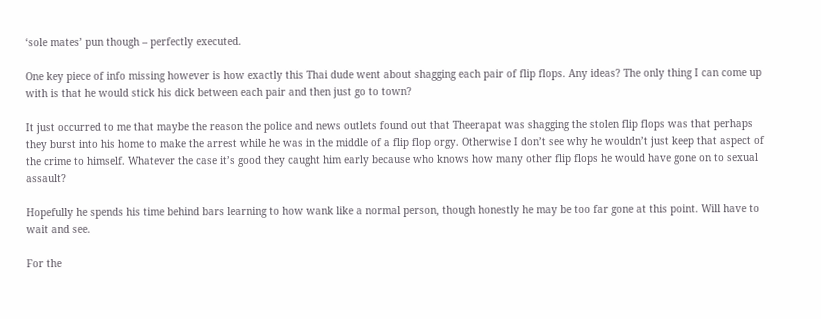‘sole mates’ pun though – perfectly executed.

One key piece of info missing however is how exactly this Thai dude went about shagging each pair of flip flops. Any ideas? The only thing I can come up with is that he would stick his dick between each pair and then just go to town?

It just occurred to me that maybe the reason the police and news outlets found out that Theerapat was shagging the stolen flip flops was that perhaps they burst into his home to make the arrest while he was in the middle of a flip flop orgy. Otherwise I don’t see why he wouldn’t just keep that aspect of the crime to himself. Whatever the case it’s good they caught him early because who knows how many other flip flops he would have gone on to sexual assault?

Hopefully he spends his time behind bars learning to how wank like a normal person, though honestly he may be too far gone at this point. Will have to wait and see.

For the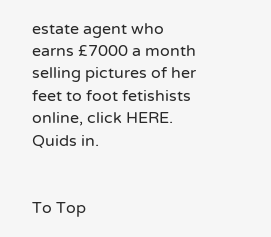estate agent who earns £7000 a month selling pictures of her feet to foot fetishists online, click HERE. Quids in.


To Top